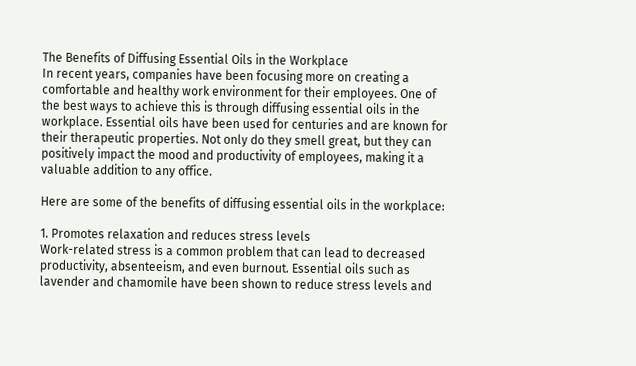The Benefits of Diffusing Essential Oils in the Workplace
In recent years, companies have been focusing more on creating a comfortable and healthy work environment for their employees. One of the best ways to achieve this is through diffusing essential oils in the workplace. Essential oils have been used for centuries and are known for their therapeutic properties. Not only do they smell great, but they can positively impact the mood and productivity of employees, making it a valuable addition to any office.

Here are some of the benefits of diffusing essential oils in the workplace:

1. Promotes relaxation and reduces stress levels
Work-related stress is a common problem that can lead to decreased productivity, absenteeism, and even burnout. Essential oils such as lavender and chamomile have been shown to reduce stress levels and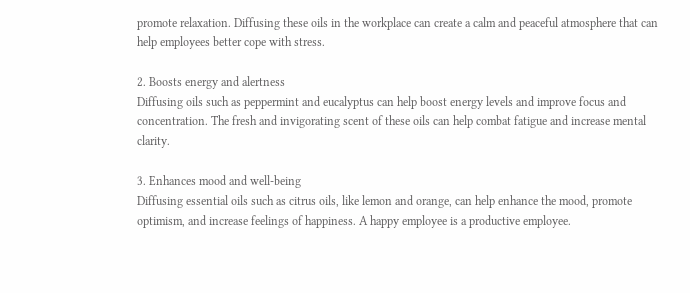promote relaxation. Diffusing these oils in the workplace can create a calm and peaceful atmosphere that can help employees better cope with stress.

2. Boosts energy and alertness
Diffusing oils such as peppermint and eucalyptus can help boost energy levels and improve focus and concentration. The fresh and invigorating scent of these oils can help combat fatigue and increase mental clarity.

3. Enhances mood and well-being
Diffusing essential oils such as citrus oils, like lemon and orange, can help enhance the mood, promote optimism, and increase feelings of happiness. A happy employee is a productive employee.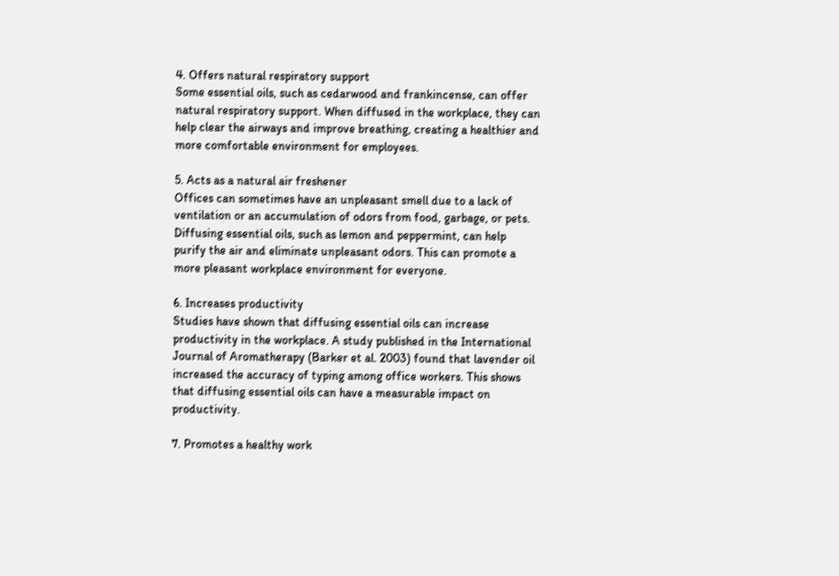4. Offers natural respiratory support
Some essential oils, such as cedarwood and frankincense, can offer natural respiratory support. When diffused in the workplace, they can help clear the airways and improve breathing, creating a healthier and more comfortable environment for employees.

5. Acts as a natural air freshener
Offices can sometimes have an unpleasant smell due to a lack of ventilation or an accumulation of odors from food, garbage, or pets. Diffusing essential oils, such as lemon and peppermint, can help purify the air and eliminate unpleasant odors. This can promote a more pleasant workplace environment for everyone.

6. Increases productivity
Studies have shown that diffusing essential oils can increase productivity in the workplace. A study published in the International Journal of Aromatherapy (Barker et al. 2003) found that lavender oil increased the accuracy of typing among office workers. This shows that diffusing essential oils can have a measurable impact on productivity.

7. Promotes a healthy work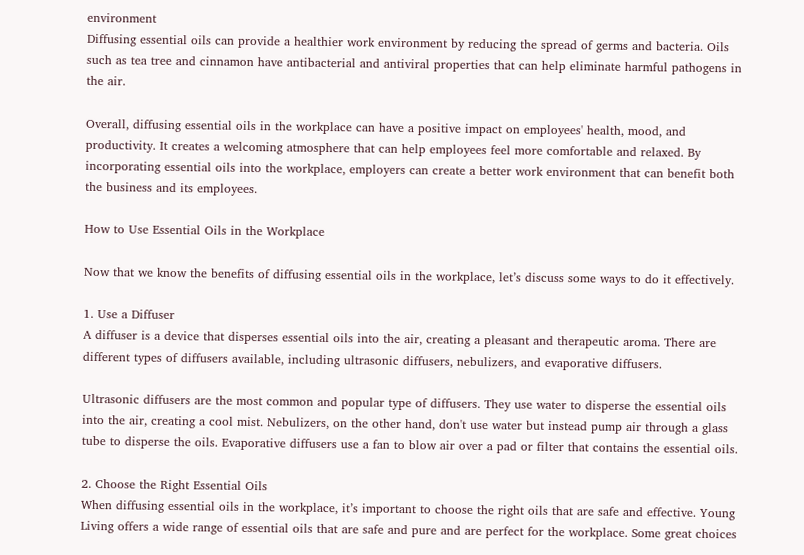environment
Diffusing essential oils can provide a healthier work environment by reducing the spread of germs and bacteria. Oils such as tea tree and cinnamon have antibacterial and antiviral properties that can help eliminate harmful pathogens in the air.

Overall, diffusing essential oils in the workplace can have a positive impact on employees' health, mood, and productivity. It creates a welcoming atmosphere that can help employees feel more comfortable and relaxed. By incorporating essential oils into the workplace, employers can create a better work environment that can benefit both the business and its employees.

How to Use Essential Oils in the Workplace

Now that we know the benefits of diffusing essential oils in the workplace, let’s discuss some ways to do it effectively.

1. Use a Diffuser
A diffuser is a device that disperses essential oils into the air, creating a pleasant and therapeutic aroma. There are different types of diffusers available, including ultrasonic diffusers, nebulizers, and evaporative diffusers.

Ultrasonic diffusers are the most common and popular type of diffusers. They use water to disperse the essential oils into the air, creating a cool mist. Nebulizers, on the other hand, don't use water but instead pump air through a glass tube to disperse the oils. Evaporative diffusers use a fan to blow air over a pad or filter that contains the essential oils.

2. Choose the Right Essential Oils
When diffusing essential oils in the workplace, it’s important to choose the right oils that are safe and effective. Young Living offers a wide range of essential oils that are safe and pure and are perfect for the workplace. Some great choices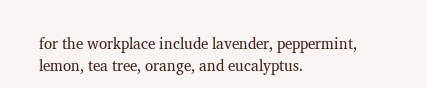for the workplace include lavender, peppermint, lemon, tea tree, orange, and eucalyptus.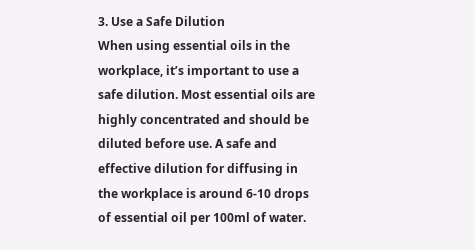3. Use a Safe Dilution
When using essential oils in the workplace, it’s important to use a safe dilution. Most essential oils are highly concentrated and should be diluted before use. A safe and effective dilution for diffusing in the workplace is around 6-10 drops of essential oil per 100ml of water.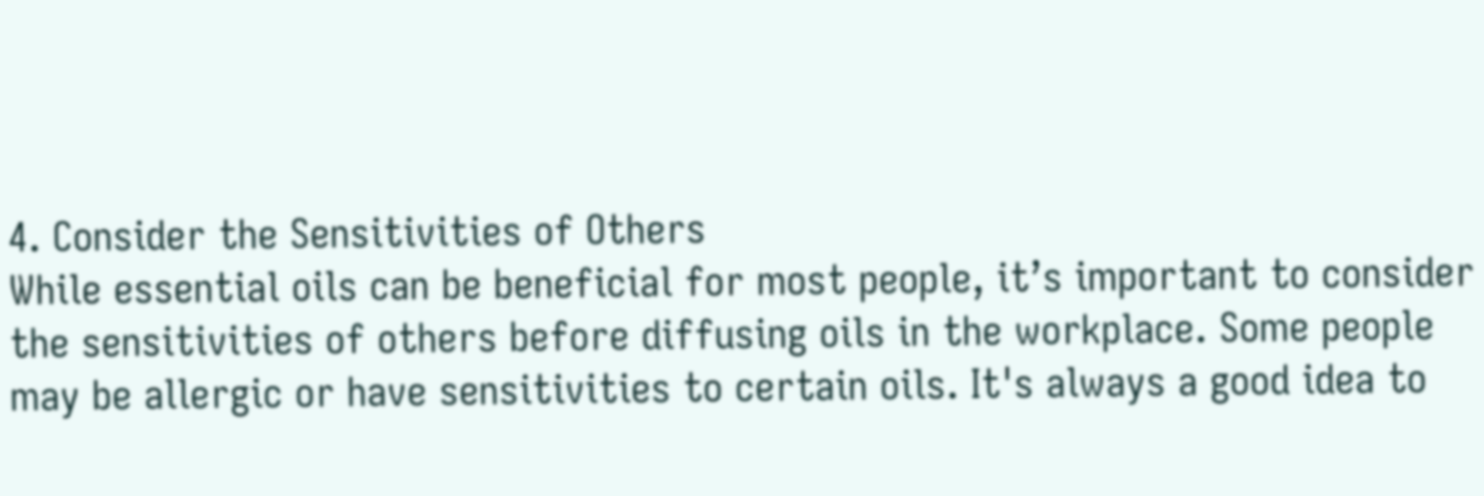4. Consider the Sensitivities of Others
While essential oils can be beneficial for most people, it’s important to consider the sensitivities of others before diffusing oils in the workplace. Some people may be allergic or have sensitivities to certain oils. It's always a good idea to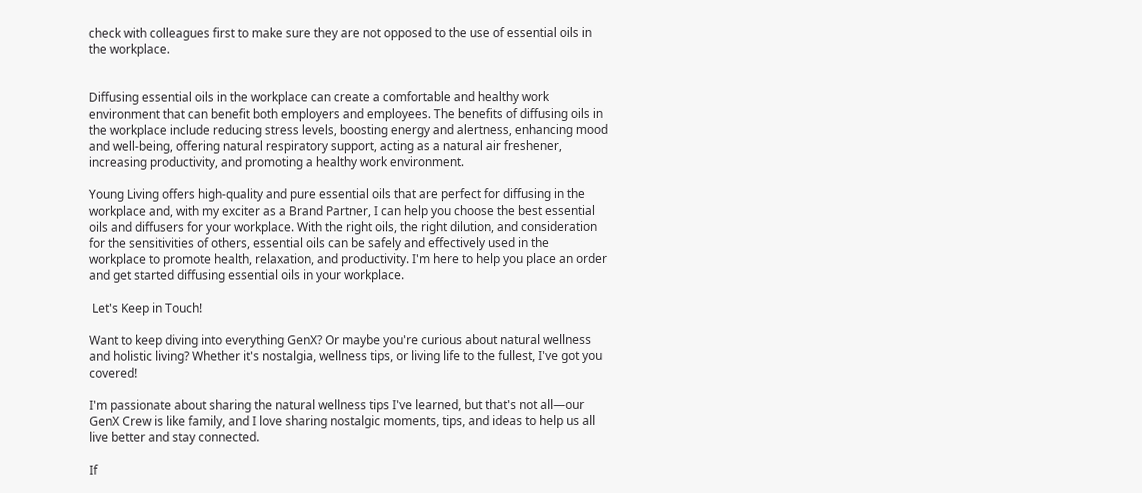check with colleagues first to make sure they are not opposed to the use of essential oils in the workplace.


Diffusing essential oils in the workplace can create a comfortable and healthy work environment that can benefit both employers and employees. The benefits of diffusing oils in the workplace include reducing stress levels, boosting energy and alertness, enhancing mood and well-being, offering natural respiratory support, acting as a natural air freshener, increasing productivity, and promoting a healthy work environment.

Young Living offers high-quality and pure essential oils that are perfect for diffusing in the workplace and, with my exciter as a Brand Partner, I can help you choose the best essential oils and diffusers for your workplace. With the right oils, the right dilution, and consideration for the sensitivities of others, essential oils can be safely and effectively used in the workplace to promote health, relaxation, and productivity. I'm here to help you place an order and get started diffusing essential oils in your workplace.

 Let's Keep in Touch!

Want to keep diving into everything GenX? Or maybe you're curious about natural wellness and holistic living? Whether it's nostalgia, wellness tips, or living life to the fullest, I've got you covered!

I'm passionate about sharing the natural wellness tips I've learned, but that's not all—our GenX Crew is like family, and I love sharing nostalgic moments, tips, and ideas to help us all live better and stay connected.

If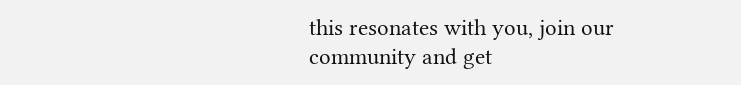this resonates with you, join our community and get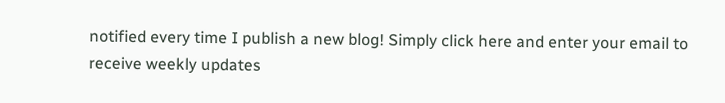notified every time I publish a new blog! Simply click here and enter your email to receive weekly updates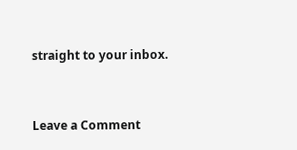straight to your inbox.


Leave a Comment